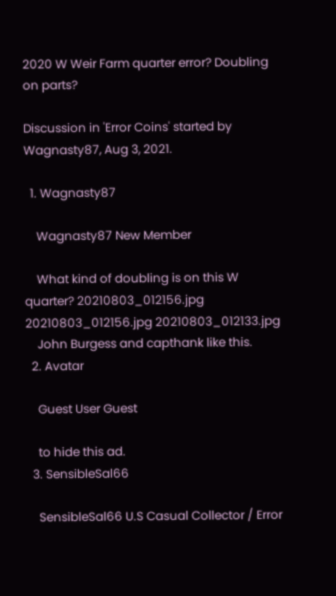2020 W Weir Farm quarter error? Doubling on parts?

Discussion in 'Error Coins' started by Wagnasty87, Aug 3, 2021.

  1. Wagnasty87

    Wagnasty87 New Member

    What kind of doubling is on this W quarter? 20210803_012156.jpg 20210803_012156.jpg 20210803_012133.jpg
    John Burgess and capthank like this.
  2. Avatar

    Guest User Guest

    to hide this ad.
  3. SensibleSal66

    SensibleSal66 U.S Casual Collector / Error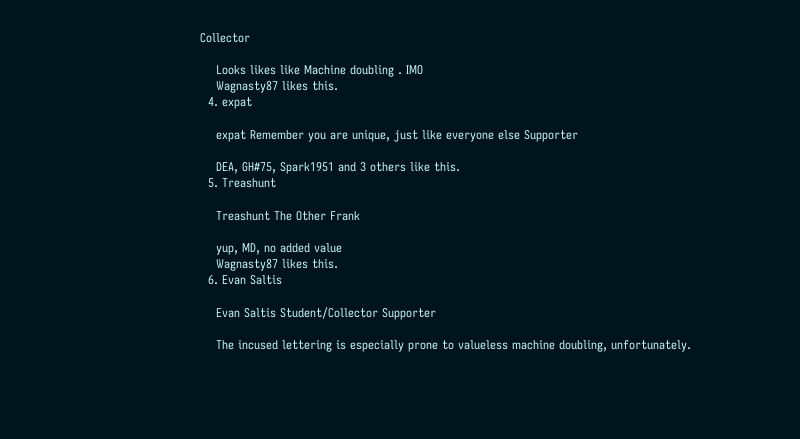Collector

    Looks likes like Machine doubling . IMO
    Wagnasty87 likes this.
  4. expat

    expat Remember you are unique, just like everyone else Supporter

    DEA, GH#75, Spark1951 and 3 others like this.
  5. Treashunt

    Treashunt The Other Frank

    yup, MD, no added value
    Wagnasty87 likes this.
  6. Evan Saltis

    Evan Saltis Student/Collector Supporter

    The incused lettering is especially prone to valueless machine doubling, unfortunately.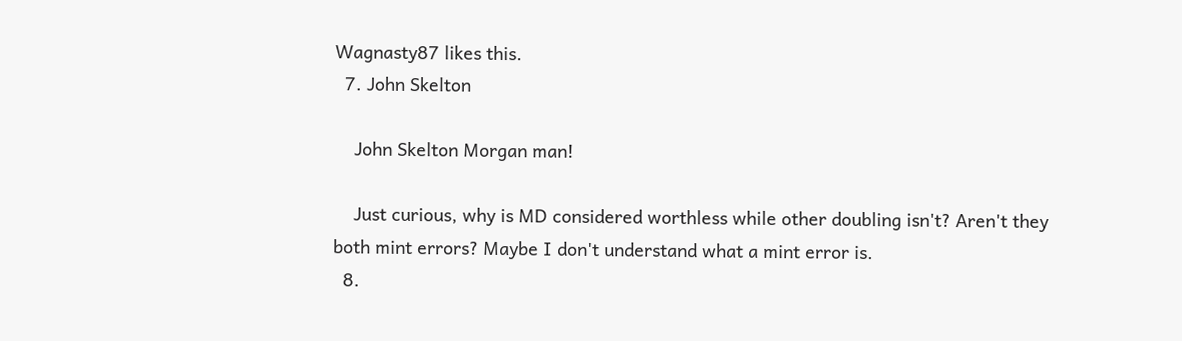Wagnasty87 likes this.
  7. John Skelton

    John Skelton Morgan man!

    Just curious, why is MD considered worthless while other doubling isn't? Aren't they both mint errors? Maybe I don't understand what a mint error is.
  8.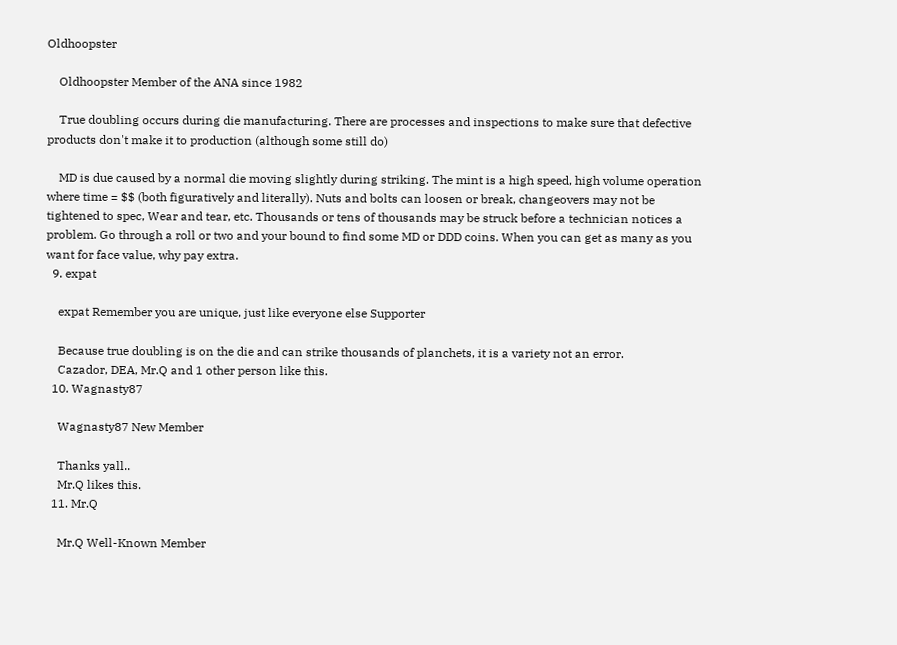Oldhoopster

    Oldhoopster Member of the ANA since 1982

    True doubling occurs during die manufacturing. There are processes and inspections to make sure that defective products don't make it to production (although some still do)

    MD is due caused by a normal die moving slightly during striking. The mint is a high speed, high volume operation where time = $$ (both figuratively and literally). Nuts and bolts can loosen or break, changeovers may not be tightened to spec, Wear and tear, etc. Thousands or tens of thousands may be struck before a technician notices a problem. Go through a roll or two and your bound to find some MD or DDD coins. When you can get as many as you want for face value, why pay extra.
  9. expat

    expat Remember you are unique, just like everyone else Supporter

    Because true doubling is on the die and can strike thousands of planchets, it is a variety not an error.
    Cazador, DEA, Mr.Q and 1 other person like this.
  10. Wagnasty87

    Wagnasty87 New Member

    Thanks yall..
    Mr.Q likes this.
  11. Mr.Q

    Mr.Q Well-Known Member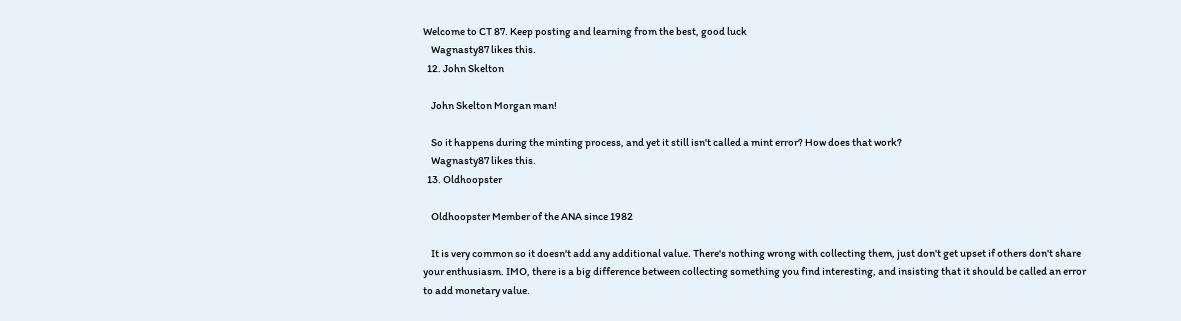Welcome to CT 87. Keep posting and learning from the best, good luck
    Wagnasty87 likes this.
  12. John Skelton

    John Skelton Morgan man!

    So it happens during the minting process, and yet it still isn't called a mint error? How does that work?
    Wagnasty87 likes this.
  13. Oldhoopster

    Oldhoopster Member of the ANA since 1982

    It is very common so it doesn't add any additional value. There's nothing wrong with collecting them, just don't get upset if others don't share your enthusiasm. IMO, there is a big difference between collecting something you find interesting, and insisting that it should be called an error to add monetary value.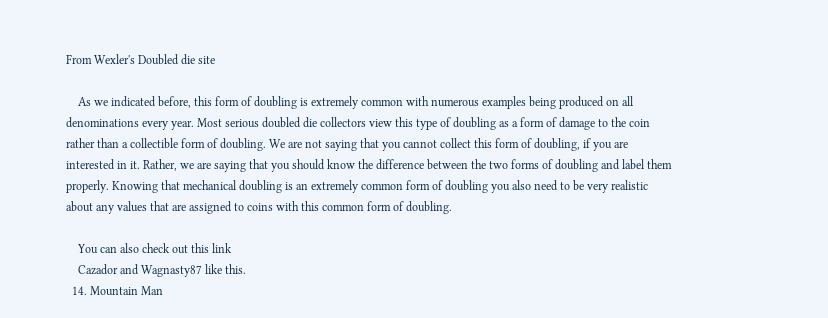From Wexler's Doubled die site

    As we indicated before, this form of doubling is extremely common with numerous examples being produced on all denominations every year. Most serious doubled die collectors view this type of doubling as a form of damage to the coin rather than a collectible form of doubling. We are not saying that you cannot collect this form of doubling, if you are interested in it. Rather, we are saying that you should know the difference between the two forms of doubling and label them properly. Knowing that mechanical doubling is an extremely common form of doubling you also need to be very realistic about any values that are assigned to coins with this common form of doubling.

    You can also check out this link
    Cazador and Wagnasty87 like this.
  14. Mountain Man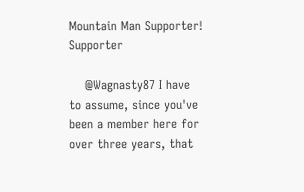Mountain Man Supporter! Supporter

    @Wagnasty87 I have to assume, since you've been a member here for over three years, that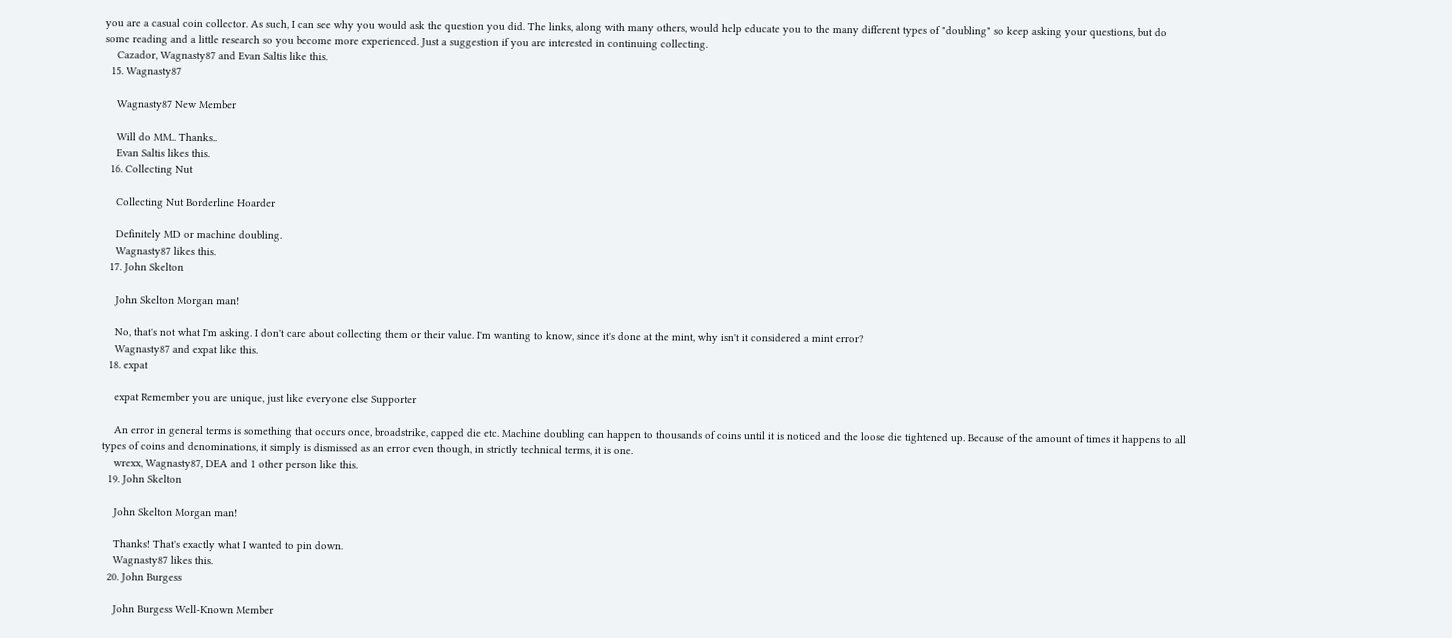you are a casual coin collector. As such, I can see why you would ask the question you did. The links, along with many others, would help educate you to the many different types of "doubling" so keep asking your questions, but do some reading and a little research so you become more experienced. Just a suggestion if you are interested in continuing collecting.
    Cazador, Wagnasty87 and Evan Saltis like this.
  15. Wagnasty87

    Wagnasty87 New Member

    Will do MM.. Thanks..
    Evan Saltis likes this.
  16. Collecting Nut

    Collecting Nut Borderline Hoarder

    Definitely MD or machine doubling.
    Wagnasty87 likes this.
  17. John Skelton

    John Skelton Morgan man!

    No, that's not what I'm asking. I don't care about collecting them or their value. I'm wanting to know, since it's done at the mint, why isn't it considered a mint error?
    Wagnasty87 and expat like this.
  18. expat

    expat Remember you are unique, just like everyone else Supporter

    An error in general terms is something that occurs once, broadstrike, capped die etc. Machine doubling can happen to thousands of coins until it is noticed and the loose die tightened up. Because of the amount of times it happens to all types of coins and denominations, it simply is dismissed as an error even though, in strictly technical terms, it is one.
    wrexx, Wagnasty87, DEA and 1 other person like this.
  19. John Skelton

    John Skelton Morgan man!

    Thanks! That's exactly what I wanted to pin down.
    Wagnasty87 likes this.
  20. John Burgess

    John Burgess Well-Known Member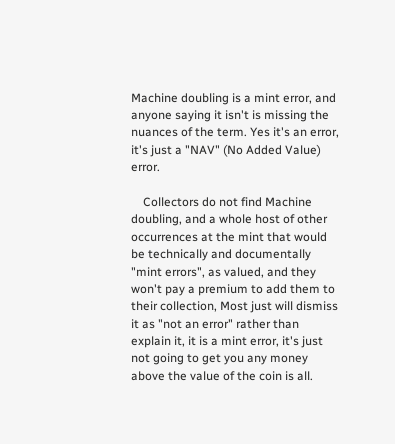Machine doubling is a mint error, and anyone saying it isn't is missing the nuances of the term. Yes it's an error, it's just a "NAV" (No Added Value) error.

    Collectors do not find Machine doubling, and a whole host of other occurrences at the mint that would be technically and documentally "mint errors", as valued, and they won't pay a premium to add them to their collection, Most just will dismiss it as "not an error" rather than explain it, it is a mint error, it's just not going to get you any money above the value of the coin is all.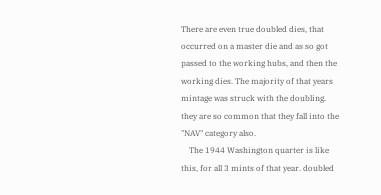There are even true doubled dies, that occurred on a master die and as so got passed to the working hubs, and then the working dies. The majority of that years mintage was struck with the doubling. they are so common that they fall into the "NAV" category also.
    The 1944 Washington quarter is like this, for all 3 mints of that year. doubled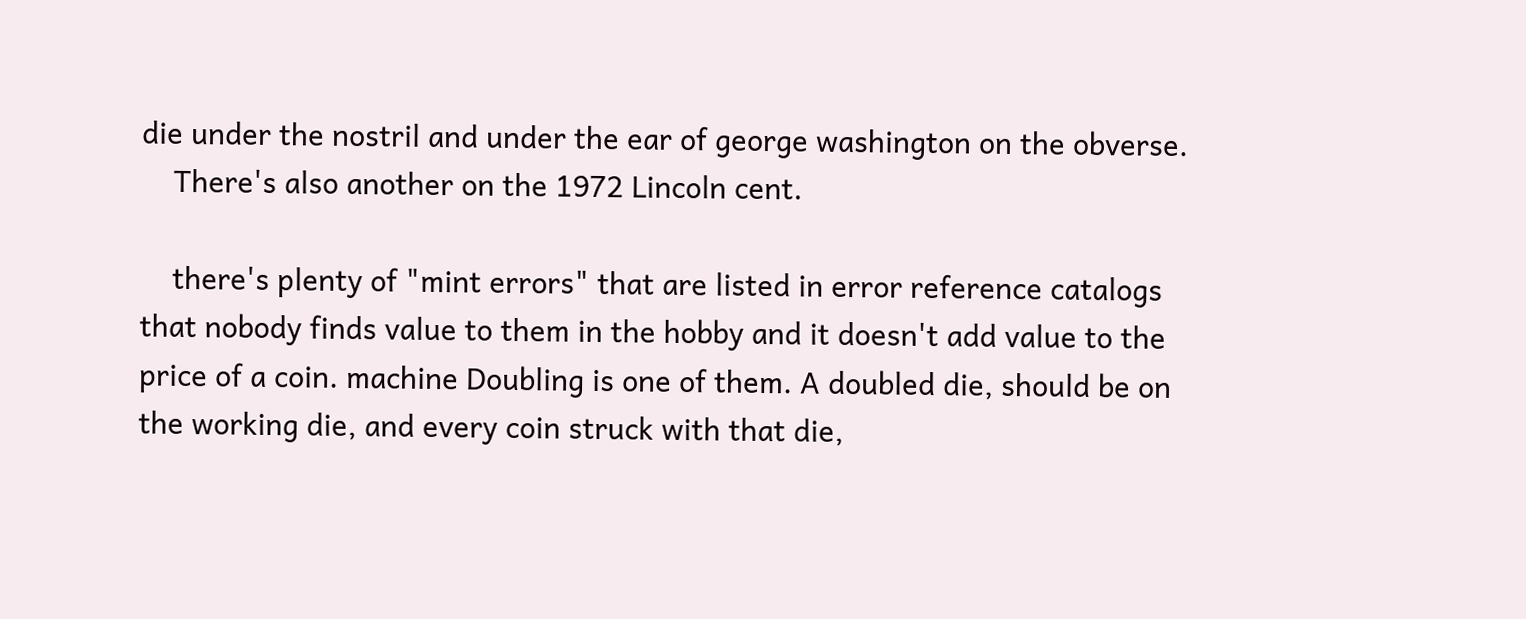die under the nostril and under the ear of george washington on the obverse.
    There's also another on the 1972 Lincoln cent.

    there's plenty of "mint errors" that are listed in error reference catalogs that nobody finds value to them in the hobby and it doesn't add value to the price of a coin. machine Doubling is one of them. A doubled die, should be on the working die, and every coin struck with that die,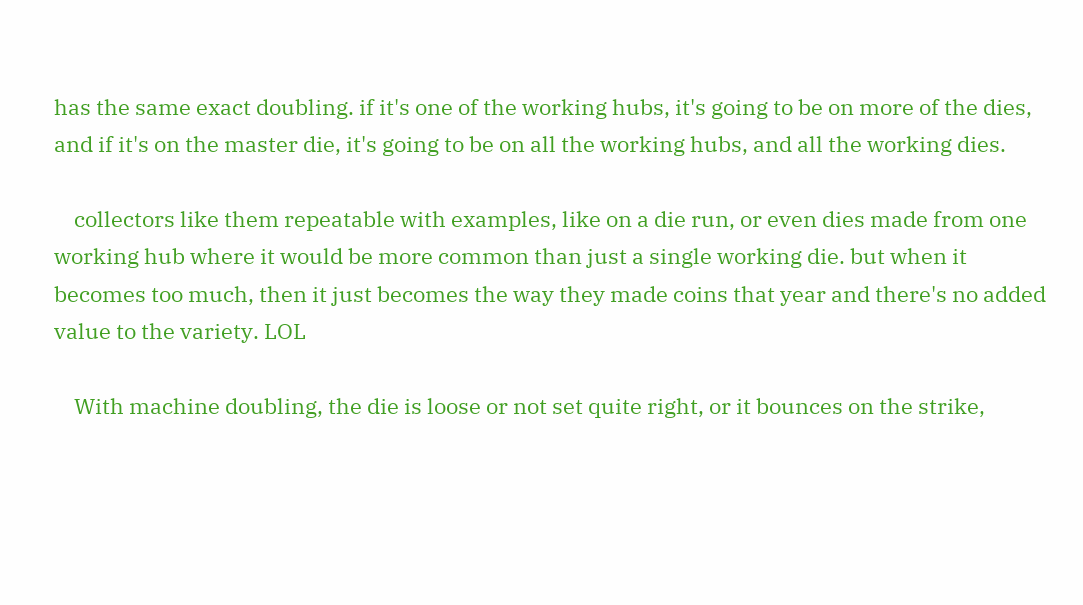has the same exact doubling. if it's one of the working hubs, it's going to be on more of the dies, and if it's on the master die, it's going to be on all the working hubs, and all the working dies.

    collectors like them repeatable with examples, like on a die run, or even dies made from one working hub where it would be more common than just a single working die. but when it becomes too much, then it just becomes the way they made coins that year and there's no added value to the variety. LOL

    With machine doubling, the die is loose or not set quite right, or it bounces on the strike,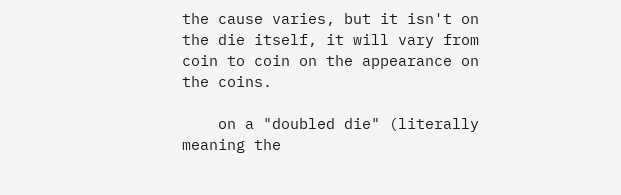the cause varies, but it isn't on the die itself, it will vary from coin to coin on the appearance on the coins.

    on a "doubled die" (literally meaning the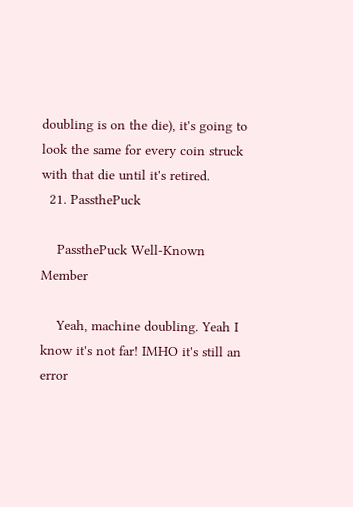doubling is on the die), it's going to look the same for every coin struck with that die until it's retired.
  21. PassthePuck

    PassthePuck Well-Known Member

    Yeah, machine doubling. Yeah I know it's not far! IMHO it's still an error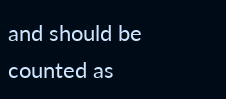and should be counted as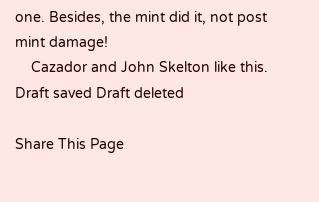one. Besides, the mint did it, not post mint damage!
    Cazador and John Skelton like this.
Draft saved Draft deleted

Share This Page